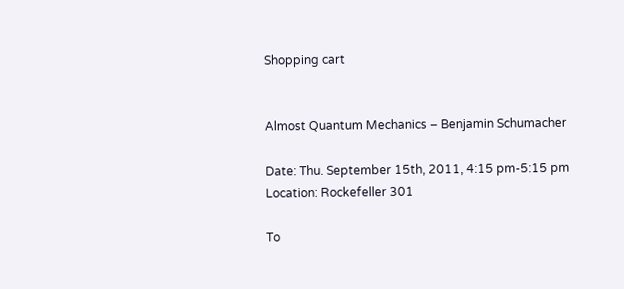Shopping cart


Almost Quantum Mechanics – Benjamin Schumacher

Date: Thu. September 15th, 2011, 4:15 pm-5:15 pm
Location: Rockefeller 301

To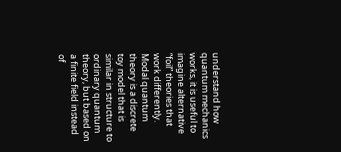understand how quantum mechanics works, it is useful to imagine alternative “foil” theories that work differently. Modal quantum theory is a discrete toy model that is similar in structure to ordinary quantum theory, but based on a finite field instead of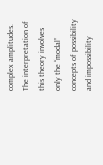complex amplitudes. The interpretation of this theory involves only the “modal” concepts of possibility and impossibility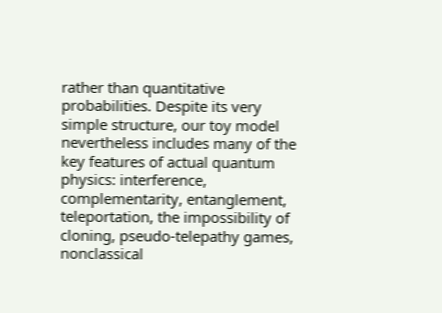rather than quantitative probabilities. Despite its very simple structure, our toy model nevertheless includes many of the key features of actual quantum physics: interference, complementarity, entanglement, teleportation, the impossibility of cloning, pseudo-telepathy games, nonclassical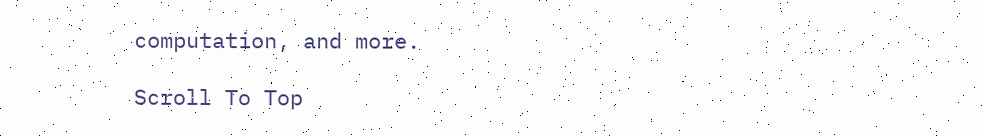computation, and more.

Scroll To Top